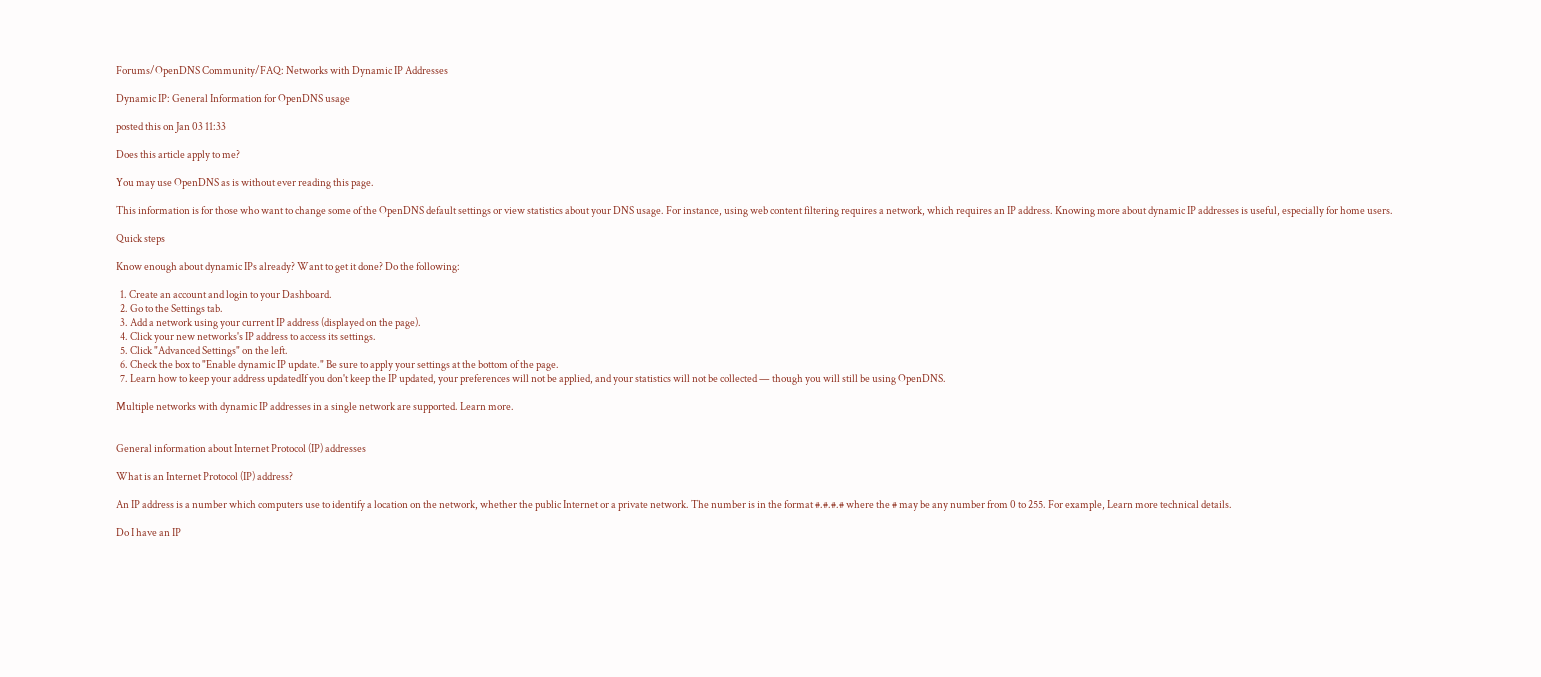Forums/OpenDNS Community/FAQ: Networks with Dynamic IP Addresses

Dynamic IP: General Information for OpenDNS usage

posted this on Jan 03 11:33

Does this article apply to me?

You may use OpenDNS as is without ever reading this page.

This information is for those who want to change some of the OpenDNS default settings or view statistics about your DNS usage. For instance, using web content filtering requires a network, which requires an IP address. Knowing more about dynamic IP addresses is useful, especially for home users.

Quick steps

Know enough about dynamic IPs already? Want to get it done? Do the following:

  1. Create an account and login to your Dashboard.
  2. Go to the Settings tab.
  3. Add a network using your current IP address (displayed on the page).
  4. Click your new networks's IP address to access its settings.
  5. Click "Advanced Settings" on the left.
  6. Check the box to "Enable dynamic IP update." Be sure to apply your settings at the bottom of the page.
  7. Learn how to keep your address updatedIf you don't keep the IP updated, your preferences will not be applied, and your statistics will not be collected — though you will still be using OpenDNS.

Multiple networks with dynamic IP addresses in a single network are supported. Learn more.


General information about Internet Protocol (IP) addresses

What is an Internet Protocol (IP) address?

An IP address is a number which computers use to identify a location on the network, whether the public Internet or a private network. The number is in the format #.#.#.# where the # may be any number from 0 to 255. For example, Learn more technical details.

Do I have an IP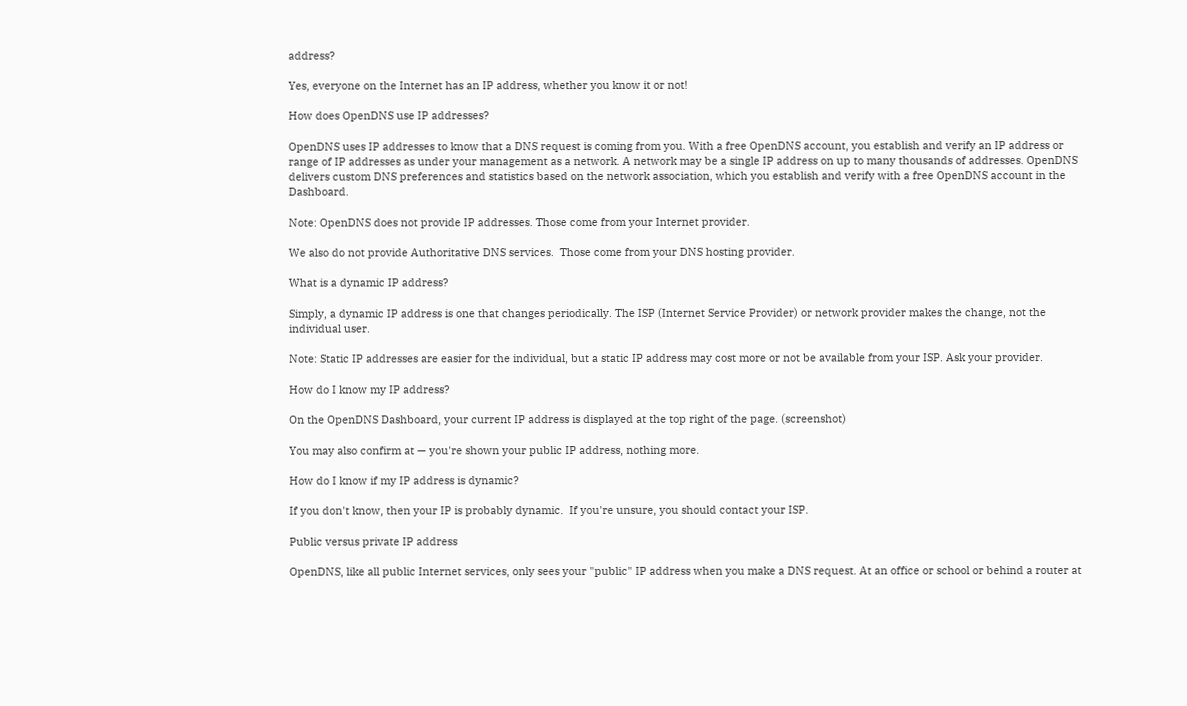address?

Yes, everyone on the Internet has an IP address, whether you know it or not!

How does OpenDNS use IP addresses?

OpenDNS uses IP addresses to know that a DNS request is coming from you. With a free OpenDNS account, you establish and verify an IP address or range of IP addresses as under your management as a network. A network may be a single IP address on up to many thousands of addresses. OpenDNS delivers custom DNS preferences and statistics based on the network association, which you establish and verify with a free OpenDNS account in the Dashboard.

Note: OpenDNS does not provide IP addresses. Those come from your Internet provider.

We also do not provide Authoritative DNS services.  Those come from your DNS hosting provider.

What is a dynamic IP address?

Simply, a dynamic IP address is one that changes periodically. The ISP (Internet Service Provider) or network provider makes the change, not the individual user.

Note: Static IP addresses are easier for the individual, but a static IP address may cost more or not be available from your ISP. Ask your provider.

How do I know my IP address?

On the OpenDNS Dashboard, your current IP address is displayed at the top right of the page. (screenshot)

You may also confirm at — you're shown your public IP address, nothing more.

How do I know if my IP address is dynamic?

If you don't know, then your IP is probably dynamic.  If you're unsure, you should contact your ISP.

Public versus private IP address

OpenDNS, like all public Internet services, only sees your "public" IP address when you make a DNS request. At an office or school or behind a router at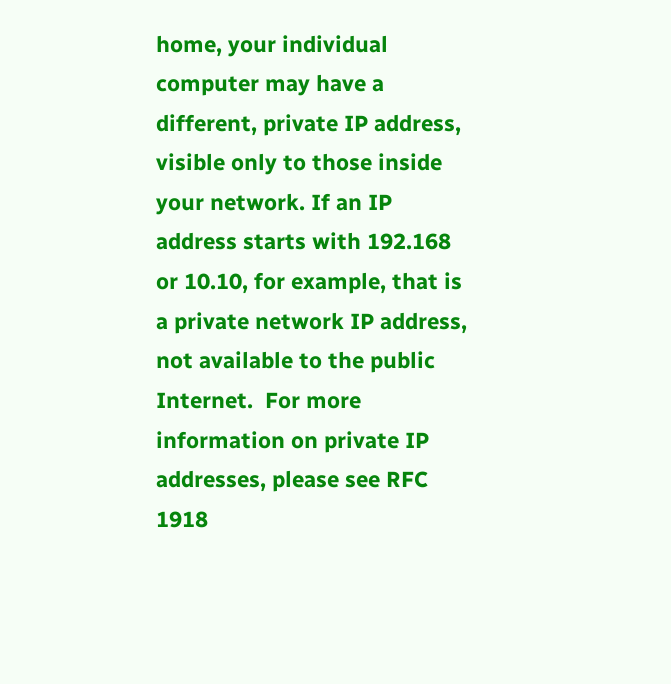home, your individual computer may have a different, private IP address, visible only to those inside your network. If an IP address starts with 192.168 or 10.10, for example, that is a private network IP address, not available to the public Internet.  For more information on private IP addresses, please see RFC 1918